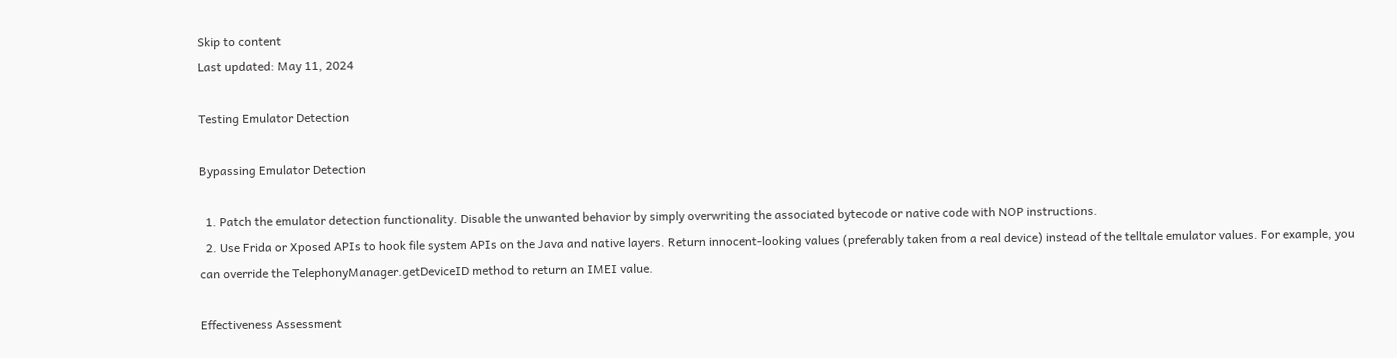Skip to content
Last updated: May 11, 2024

Testing Emulator Detection

Bypassing Emulator Detection

  1. Patch the emulator detection functionality. Disable the unwanted behavior by simply overwriting the associated bytecode or native code with NOP instructions.
  2. Use Frida or Xposed APIs to hook file system APIs on the Java and native layers. Return innocent-looking values (preferably taken from a real device) instead of the telltale emulator values. For example, you can override the TelephonyManager.getDeviceID method to return an IMEI value.

Effectiveness Assessment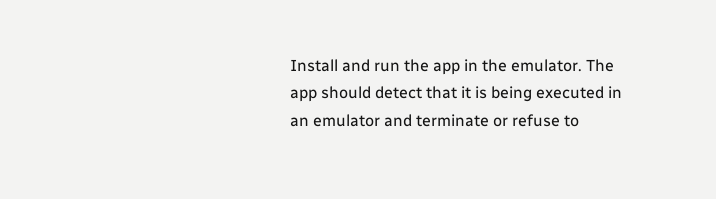Install and run the app in the emulator. The app should detect that it is being executed in an emulator and terminate or refuse to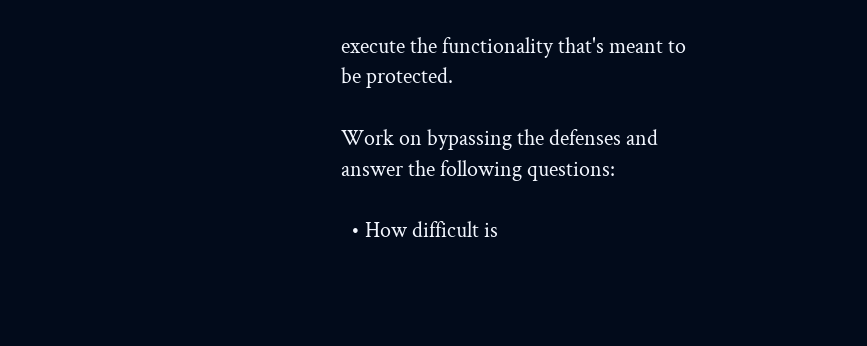execute the functionality that's meant to be protected.

Work on bypassing the defenses and answer the following questions:

  • How difficult is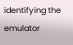identifying the emulator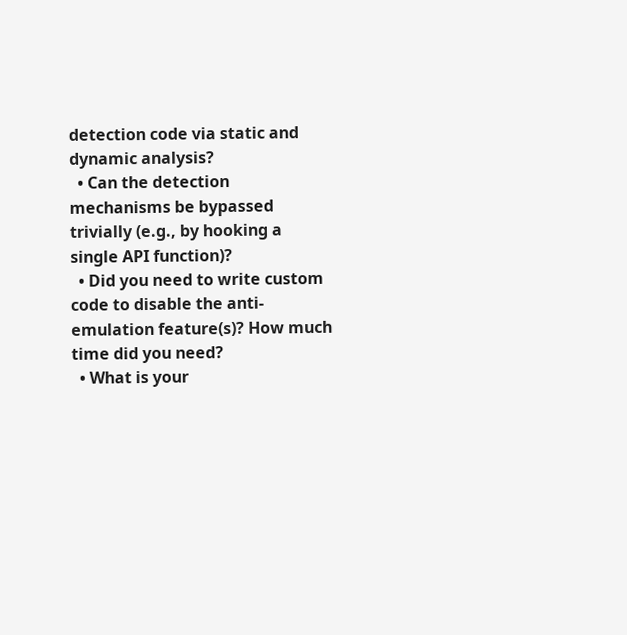detection code via static and dynamic analysis?
  • Can the detection mechanisms be bypassed trivially (e.g., by hooking a single API function)?
  • Did you need to write custom code to disable the anti-emulation feature(s)? How much time did you need?
  • What is your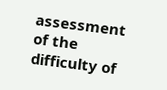assessment of the difficulty of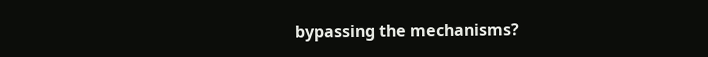bypassing the mechanisms?